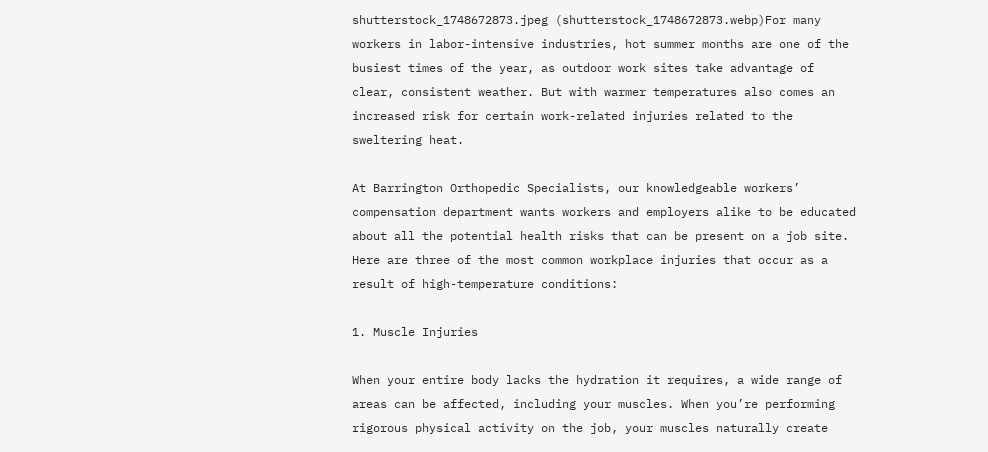shutterstock_1748672873.jpeg (shutterstock_1748672873.webp)For many workers in labor-intensive industries, hot summer months are one of the busiest times of the year, as outdoor work sites take advantage of clear, consistent weather. But with warmer temperatures also comes an increased risk for certain work-related injuries related to the sweltering heat.

At Barrington Orthopedic Specialists, our knowledgeable workers’ compensation department wants workers and employers alike to be educated about all the potential health risks that can be present on a job site. Here are three of the most common workplace injuries that occur as a result of high-temperature conditions:

1. Muscle Injuries

When your entire body lacks the hydration it requires, a wide range of areas can be affected, including your muscles. When you’re performing rigorous physical activity on the job, your muscles naturally create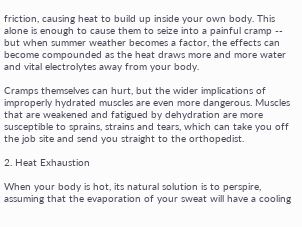friction, causing heat to build up inside your own body. This alone is enough to cause them to seize into a painful cramp -- but when summer weather becomes a factor, the effects can become compounded as the heat draws more and more water and vital electrolytes away from your body.

Cramps themselves can hurt, but the wider implications of improperly hydrated muscles are even more dangerous. Muscles that are weakened and fatigued by dehydration are more susceptible to sprains, strains and tears, which can take you off the job site and send you straight to the orthopedist.

2. Heat Exhaustion

When your body is hot, its natural solution is to perspire, assuming that the evaporation of your sweat will have a cooling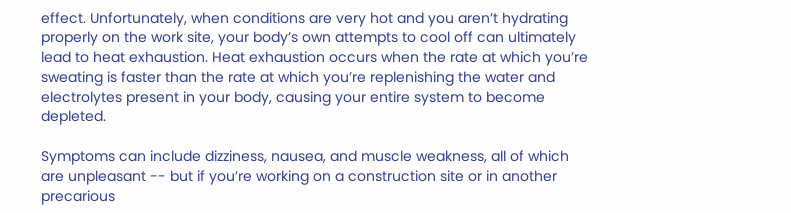effect. Unfortunately, when conditions are very hot and you aren’t hydrating properly on the work site, your body’s own attempts to cool off can ultimately lead to heat exhaustion. Heat exhaustion occurs when the rate at which you’re sweating is faster than the rate at which you’re replenishing the water and electrolytes present in your body, causing your entire system to become depleted.

Symptoms can include dizziness, nausea, and muscle weakness, all of which are unpleasant -- but if you’re working on a construction site or in another precarious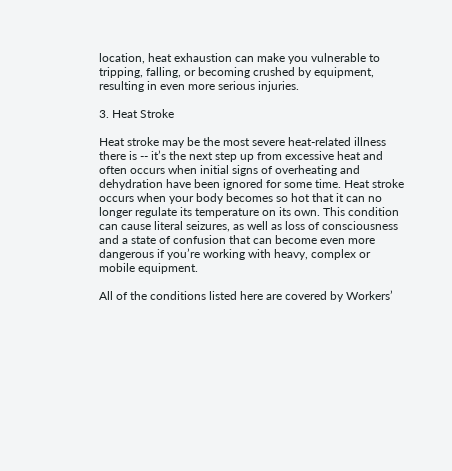location, heat exhaustion can make you vulnerable to tripping, falling, or becoming crushed by equipment, resulting in even more serious injuries.

3. Heat Stroke

Heat stroke may be the most severe heat-related illness there is -- it’s the next step up from excessive heat and often occurs when initial signs of overheating and dehydration have been ignored for some time. Heat stroke occurs when your body becomes so hot that it can no longer regulate its temperature on its own. This condition can cause literal seizures, as well as loss of consciousness and a state of confusion that can become even more dangerous if you’re working with heavy, complex or mobile equipment.

All of the conditions listed here are covered by Workers’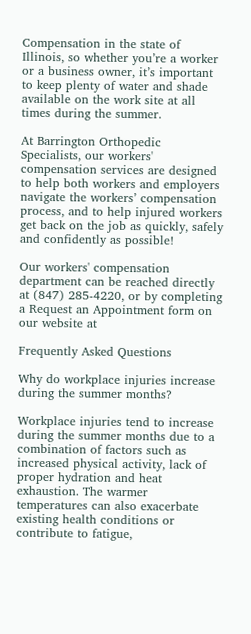Compensation in the state of Illinois, so whether you’re a worker or a business owner, it’s important to keep plenty of water and shade available on the work site at all times during the summer.

At Barrington Orthopedic Specialists, our workers' compensation services are designed to help both workers and employers navigate the workers’ compensation process, and to help injured workers get back on the job as quickly, safely and confidently as possible!

Our workers' compensation department can be reached directly at (847) 285-4220, or by completing a Request an Appointment form on our website at

Frequently Asked Questions

Why do workplace injuries increase during the summer months?

Workplace injuries tend to increase during the summer months due to a combination of factors such as increased physical activity, lack of proper hydration and heat exhaustion. The warmer temperatures can also exacerbate existing health conditions or contribute to fatigue,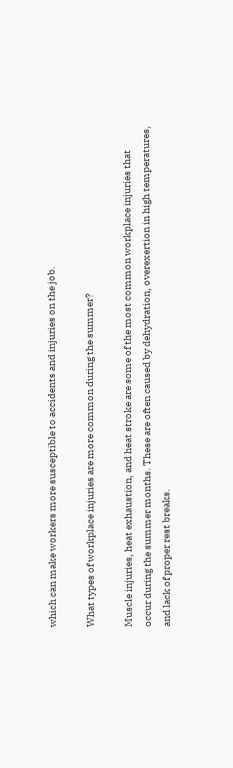which can make workers more susceptible to accidents and injuries on the job.

What types of workplace injuries are more common during the summer?

Muscle injuries, heat exhaustion, and heat stroke are some of the most common workplace injuries that occur during the summer months. These are often caused by dehydration, overexertion in high temperatures, and lack of proper rest breaks.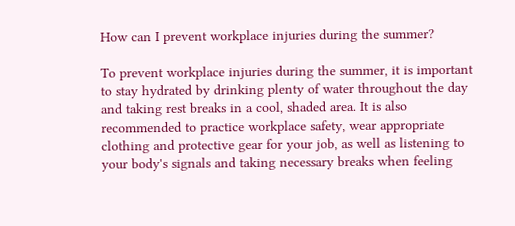How can I prevent workplace injuries during the summer?

To prevent workplace injuries during the summer, it is important to stay hydrated by drinking plenty of water throughout the day and taking rest breaks in a cool, shaded area. It is also recommended to practice workplace safety, wear appropriate clothing and protective gear for your job, as well as listening to your body's signals and taking necessary breaks when feeling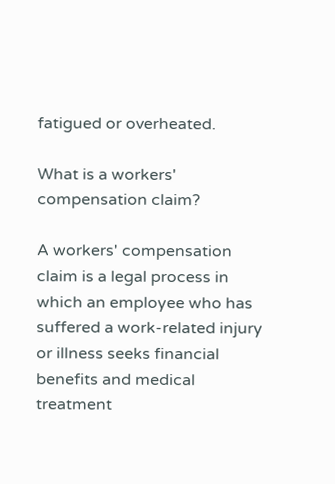fatigued or overheated.

What is a workers' compensation claim?

A workers' compensation claim is a legal process in which an employee who has suffered a work-related injury or illness seeks financial benefits and medical treatment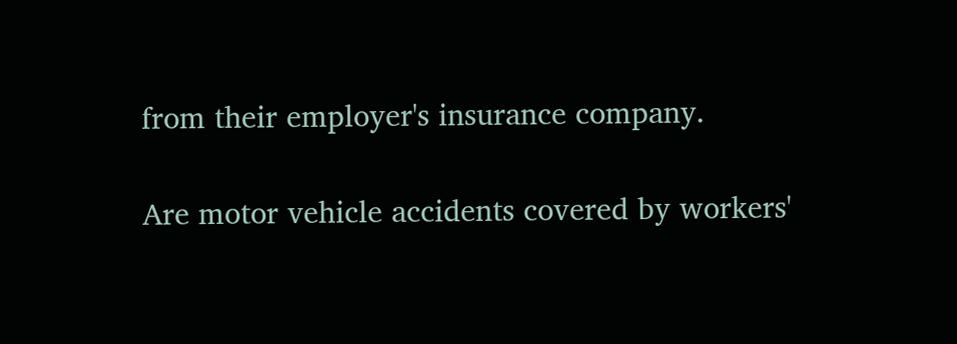from their employer's insurance company.

Are motor vehicle accidents covered by workers'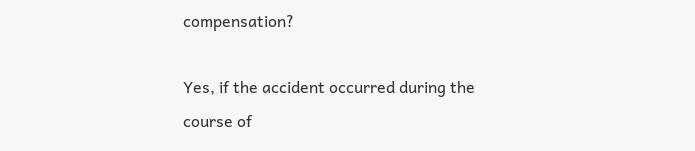compensation?

Yes, if the accident occurred during the course of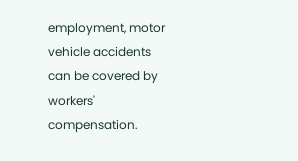employment, motor vehicle accidents can be covered by workers' compensation.